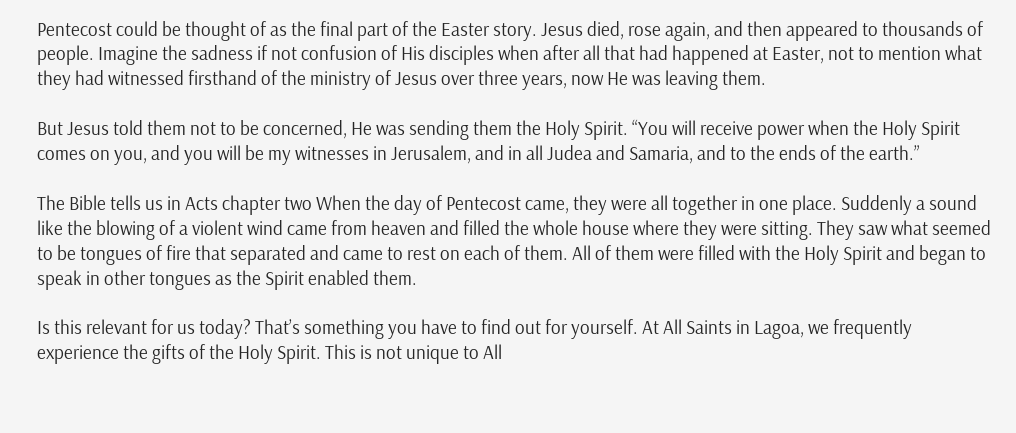Pentecost could be thought of as the final part of the Easter story. Jesus died, rose again, and then appeared to thousands of people. Imagine the sadness if not confusion of His disciples when after all that had happened at Easter, not to mention what they had witnessed firsthand of the ministry of Jesus over three years, now He was leaving them.

But Jesus told them not to be concerned, He was sending them the Holy Spirit. “You will receive power when the Holy Spirit comes on you, and you will be my witnesses in Jerusalem, and in all Judea and Samaria, and to the ends of the earth.”

The Bible tells us in Acts chapter two When the day of Pentecost came, they were all together in one place. Suddenly a sound like the blowing of a violent wind came from heaven and filled the whole house where they were sitting. They saw what seemed to be tongues of fire that separated and came to rest on each of them. All of them were filled with the Holy Spirit and began to speak in other tongues as the Spirit enabled them.

Is this relevant for us today? That’s something you have to find out for yourself. At All Saints in Lagoa, we frequently experience the gifts of the Holy Spirit. This is not unique to All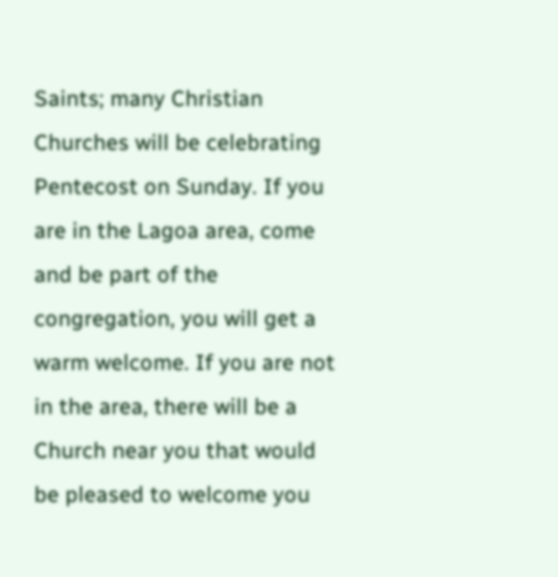Saints; many Christian Churches will be celebrating Pentecost on Sunday. If you are in the Lagoa area, come and be part of the congregation, you will get a warm welcome. If you are not in the area, there will be a Church near you that would be pleased to welcome you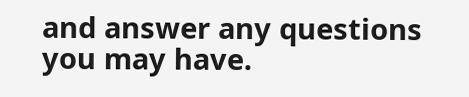and answer any questions you may have.